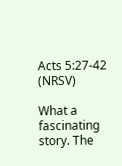Acts 5:27-42 (NRSV)

What a fascinating story. The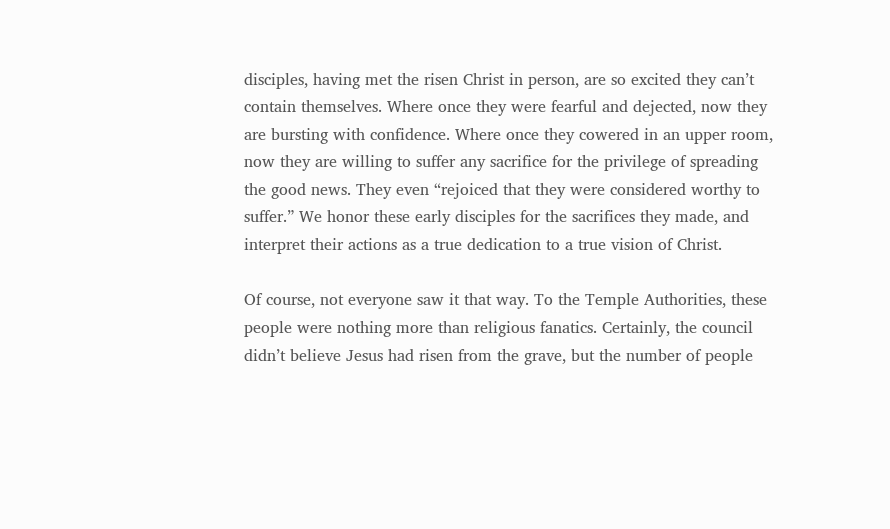disciples, having met the risen Christ in person, are so excited they can’t contain themselves. Where once they were fearful and dejected, now they are bursting with confidence. Where once they cowered in an upper room, now they are willing to suffer any sacrifice for the privilege of spreading the good news. They even “rejoiced that they were considered worthy to suffer.” We honor these early disciples for the sacrifices they made, and interpret their actions as a true dedication to a true vision of Christ.

Of course, not everyone saw it that way. To the Temple Authorities, these people were nothing more than religious fanatics. Certainly, the council didn’t believe Jesus had risen from the grave, but the number of people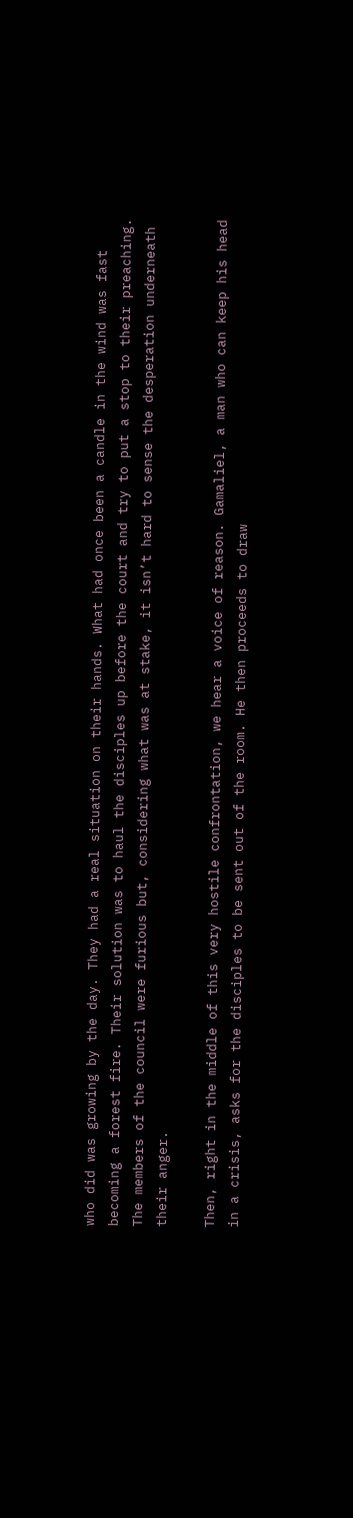who did was growing by the day. They had a real situation on their hands. What had once been a candle in the wind was fast becoming a forest fire. Their solution was to haul the disciples up before the court and try to put a stop to their preaching. The members of the council were furious but, considering what was at stake, it isn’t hard to sense the desperation underneath their anger.

Then, right in the middle of this very hostile confrontation, we hear a voice of reason. Gamaliel, a man who can keep his head in a crisis, asks for the disciples to be sent out of the room. He then proceeds to draw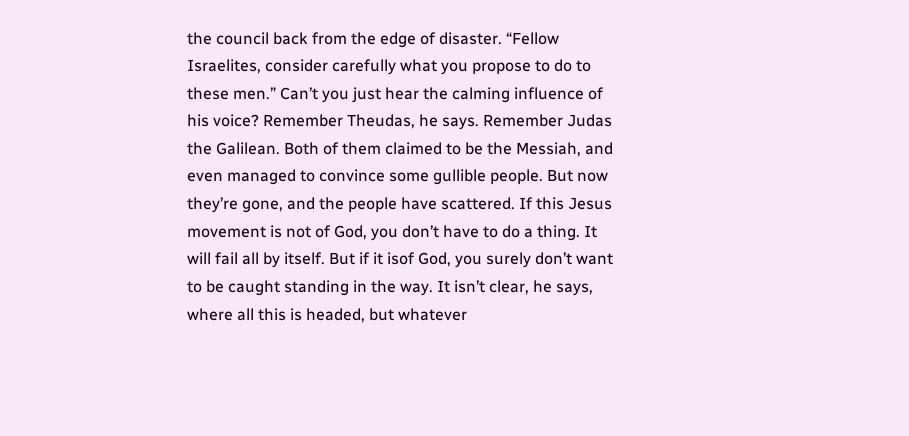the council back from the edge of disaster. “Fellow Israelites, consider carefully what you propose to do to these men.” Can’t you just hear the calming influence of his voice? Remember Theudas, he says. Remember Judas the Galilean. Both of them claimed to be the Messiah, and even managed to convince some gullible people. But now they’re gone, and the people have scattered. If this Jesus movement is not of God, you don’t have to do a thing. It will fail all by itself. But if it isof God, you surely don’t want to be caught standing in the way. It isn’t clear, he says, where all this is headed, but whatever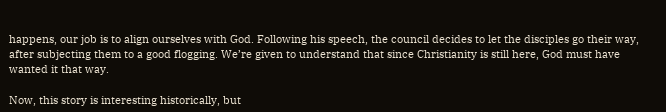happens, our job is to align ourselves with God. Following his speech, the council decides to let the disciples go their way, after subjecting them to a good flogging. We’re given to understand that since Christianity is still here, God must have wanted it that way.

Now, this story is interesting historically, but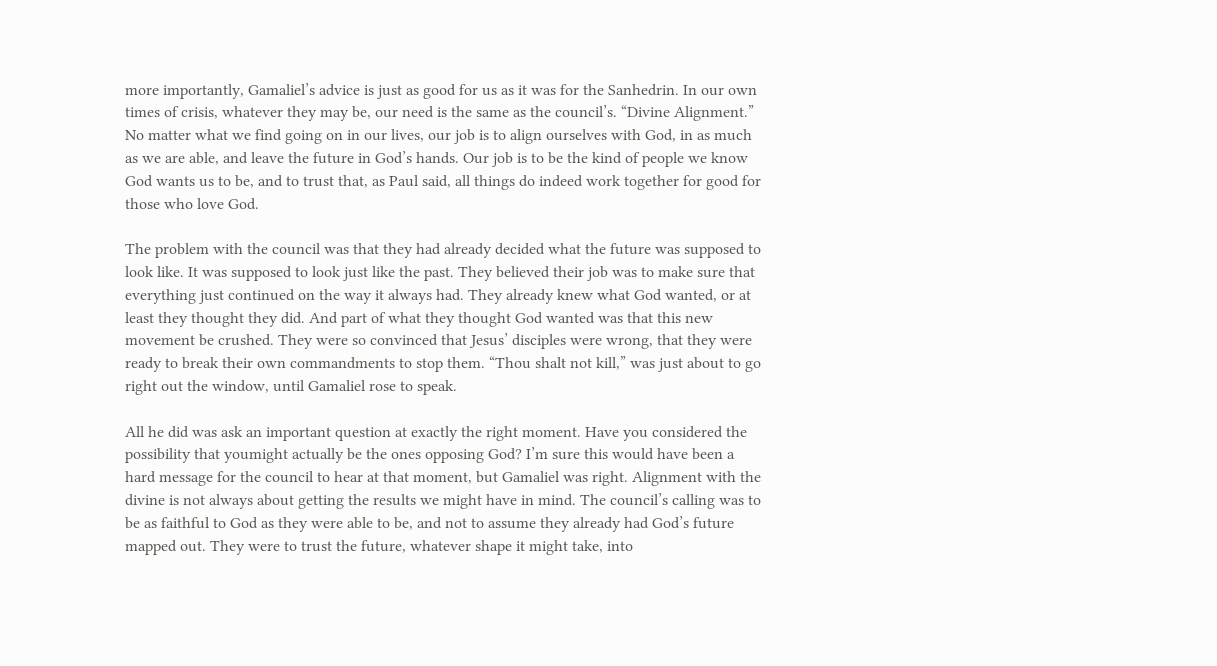more importantly, Gamaliel’s advice is just as good for us as it was for the Sanhedrin. In our own times of crisis, whatever they may be, our need is the same as the council’s. “Divine Alignment.” No matter what we find going on in our lives, our job is to align ourselves with God, in as much as we are able, and leave the future in God’s hands. Our job is to be the kind of people we know God wants us to be, and to trust that, as Paul said, all things do indeed work together for good for those who love God.

The problem with the council was that they had already decided what the future was supposed to look like. It was supposed to look just like the past. They believed their job was to make sure that everything just continued on the way it always had. They already knew what God wanted, or at least they thought they did. And part of what they thought God wanted was that this new movement be crushed. They were so convinced that Jesus’ disciples were wrong, that they were ready to break their own commandments to stop them. “Thou shalt not kill,” was just about to go right out the window, until Gamaliel rose to speak.

All he did was ask an important question at exactly the right moment. Have you considered the possibility that youmight actually be the ones opposing God? I’m sure this would have been a hard message for the council to hear at that moment, but Gamaliel was right. Alignment with the divine is not always about getting the results we might have in mind. The council’s calling was to be as faithful to God as they were able to be, and not to assume they already had God’s future mapped out. They were to trust the future, whatever shape it might take, into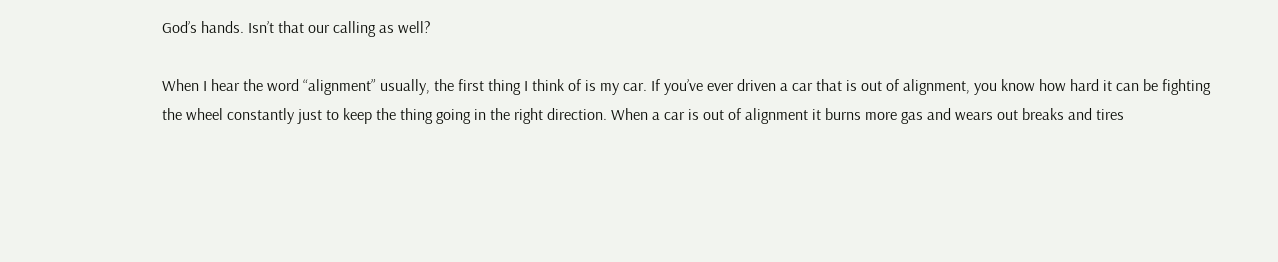God’s hands. Isn’t that our calling as well?

When I hear the word “alignment” usually, the first thing I think of is my car. If you’ve ever driven a car that is out of alignment, you know how hard it can be fighting the wheel constantly just to keep the thing going in the right direction. When a car is out of alignment it burns more gas and wears out breaks and tires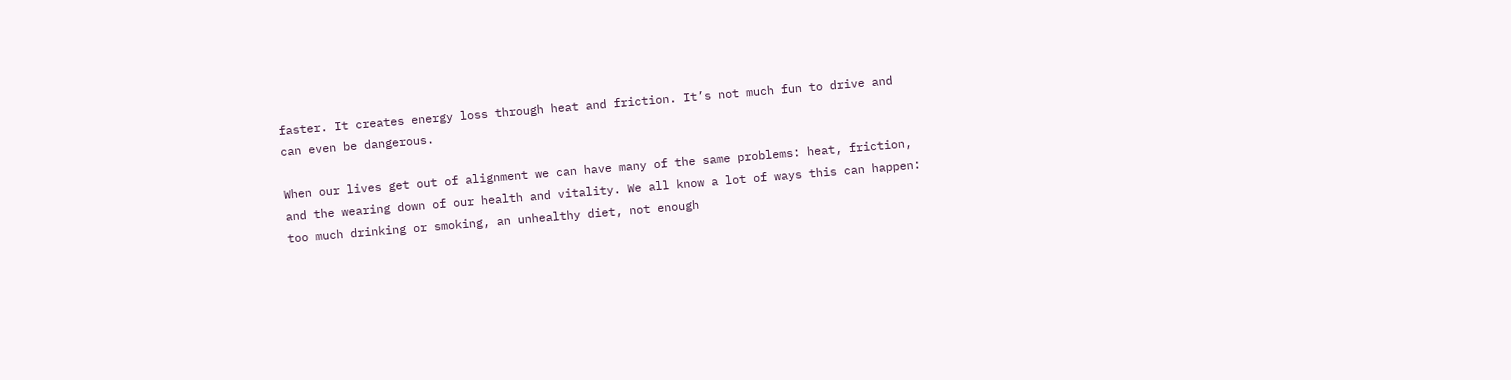faster. It creates energy loss through heat and friction. It’s not much fun to drive and can even be dangerous.

When our lives get out of alignment we can have many of the same problems: heat, friction, and the wearing down of our health and vitality. We all know a lot of ways this can happen: too much drinking or smoking, an unhealthy diet, not enough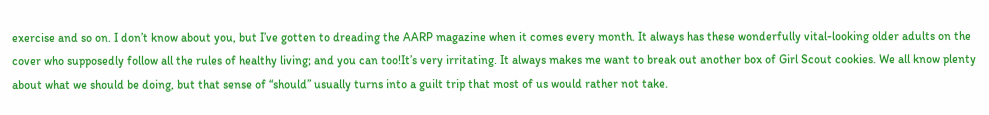exercise and so on. I don’t know about you, but I’ve gotten to dreading the AARP magazine when it comes every month. It always has these wonderfully vital-looking older adults on the cover who supposedly follow all the rules of healthy living; and you can too!It’s very irritating. It always makes me want to break out another box of Girl Scout cookies. We all know plenty about what we should be doing, but that sense of “should” usually turns into a guilt trip that most of us would rather not take.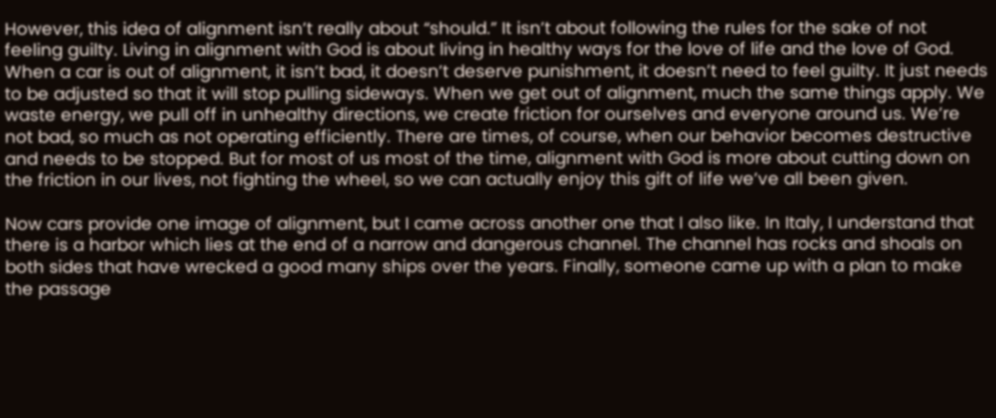However, this idea of alignment isn’t really about “should.” It isn’t about following the rules for the sake of not feeling guilty. Living in alignment with God is about living in healthy ways for the love of life and the love of God. When a car is out of alignment, it isn’t bad, it doesn’t deserve punishment, it doesn’t need to feel guilty. It just needs to be adjusted so that it will stop pulling sideways. When we get out of alignment, much the same things apply. We waste energy, we pull off in unhealthy directions, we create friction for ourselves and everyone around us. We’re not bad, so much as not operating efficiently. There are times, of course, when our behavior becomes destructive and needs to be stopped. But for most of us most of the time, alignment with God is more about cutting down on the friction in our lives, not fighting the wheel, so we can actually enjoy this gift of life we’ve all been given.

Now cars provide one image of alignment, but I came across another one that I also like. In Italy, I understand that there is a harbor which lies at the end of a narrow and dangerous channel. The channel has rocks and shoals on both sides that have wrecked a good many ships over the years. Finally, someone came up with a plan to make the passage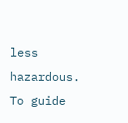less hazardous. To guide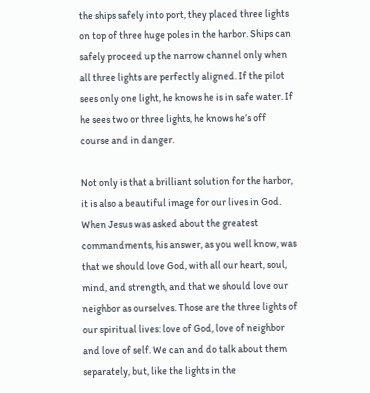the ships safely into port, they placed three lights on top of three huge poles in the harbor. Ships can safely proceed up the narrow channel only when all three lights are perfectly aligned. If the pilot sees only one light, he knows he is in safe water. If he sees two or three lights, he knows he’s off course and in danger.

Not only is that a brilliant solution for the harbor, it is also a beautiful image for our lives in God. When Jesus was asked about the greatest commandments, his answer, as you well know, was that we should love God, with all our heart, soul, mind, and strength, and that we should love our neighbor as ourselves. Those are the three lights of our spiritual lives: love of God, love of neighbor and love of self. We can and do talk about them separately, but, like the lights in the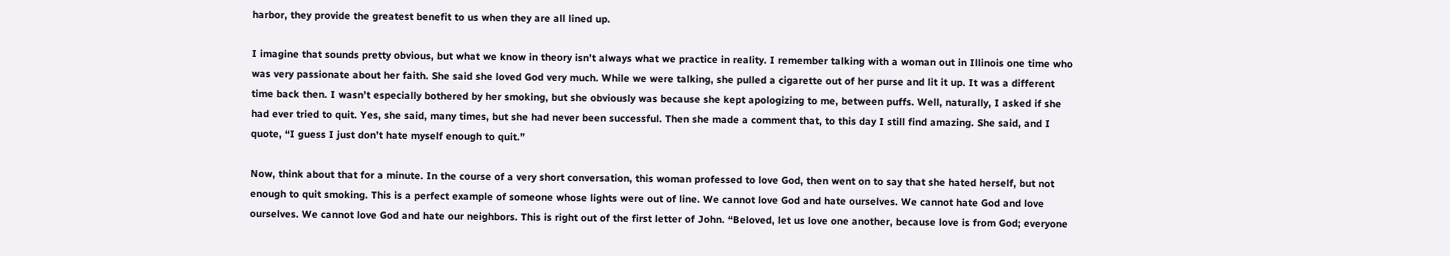harbor, they provide the greatest benefit to us when they are all lined up.

I imagine that sounds pretty obvious, but what we know in theory isn’t always what we practice in reality. I remember talking with a woman out in Illinois one time who was very passionate about her faith. She said she loved God very much. While we were talking, she pulled a cigarette out of her purse and lit it up. It was a different time back then. I wasn’t especially bothered by her smoking, but she obviously was because she kept apologizing to me, between puffs. Well, naturally, I asked if she had ever tried to quit. Yes, she said, many times, but she had never been successful. Then she made a comment that, to this day I still find amazing. She said, and I quote, “I guess I just don’t hate myself enough to quit.”

Now, think about that for a minute. In the course of a very short conversation, this woman professed to love God, then went on to say that she hated herself, but not enough to quit smoking. This is a perfect example of someone whose lights were out of line. We cannot love God and hate ourselves. We cannot hate God and love ourselves. We cannot love God and hate our neighbors. This is right out of the first letter of John. “Beloved, let us love one another, because love is from God; everyone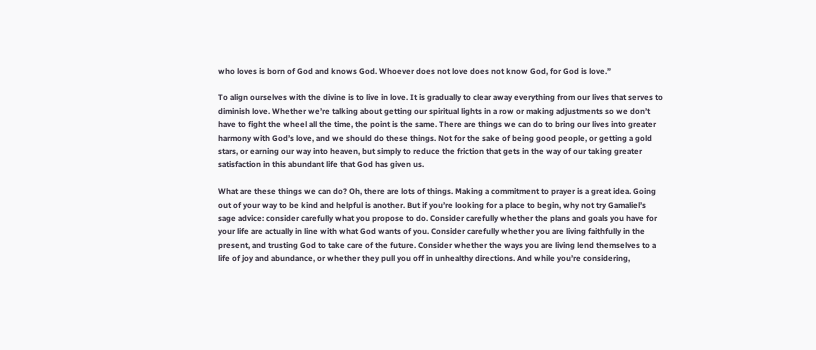who loves is born of God and knows God. Whoever does not love does not know God, for God is love.”

To align ourselves with the divine is to live in love. It is gradually to clear away everything from our lives that serves to diminish love. Whether we’re talking about getting our spiritual lights in a row or making adjustments so we don’t have to fight the wheel all the time, the point is the same. There are things we can do to bring our lives into greater harmony with God’s love, and we should do these things. Not for the sake of being good people, or getting a gold stars, or earning our way into heaven, but simply to reduce the friction that gets in the way of our taking greater satisfaction in this abundant life that God has given us.

What are these things we can do? Oh, there are lots of things. Making a commitment to prayer is a great idea. Going out of your way to be kind and helpful is another. But if you’re looking for a place to begin, why not try Gamaliel’s sage advice: consider carefully what you propose to do. Consider carefully whether the plans and goals you have for your life are actually in line with what God wants of you. Consider carefully whether you are living faithfully in the present, and trusting God to take care of the future. Consider whether the ways you are living lend themselves to a life of joy and abundance, or whether they pull you off in unhealthy directions. And while you’re considering,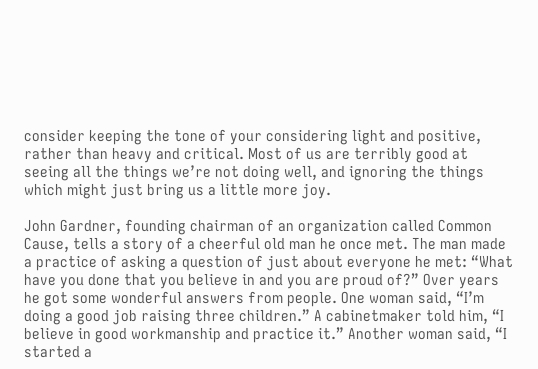consider keeping the tone of your considering light and positive, rather than heavy and critical. Most of us are terribly good at seeing all the things we’re not doing well, and ignoring the things which might just bring us a little more joy.

John Gardner, founding chairman of an organization called Common Cause, tells a story of a cheerful old man he once met. The man made a practice of asking a question of just about everyone he met: “What have you done that you believe in and you are proud of?” Over years he got some wonderful answers from people. One woman said, “I’m doing a good job raising three children.” A cabinetmaker told him, “I believe in good workmanship and practice it.” Another woman said, “I started a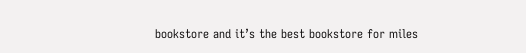bookstore and it’s the best bookstore for miles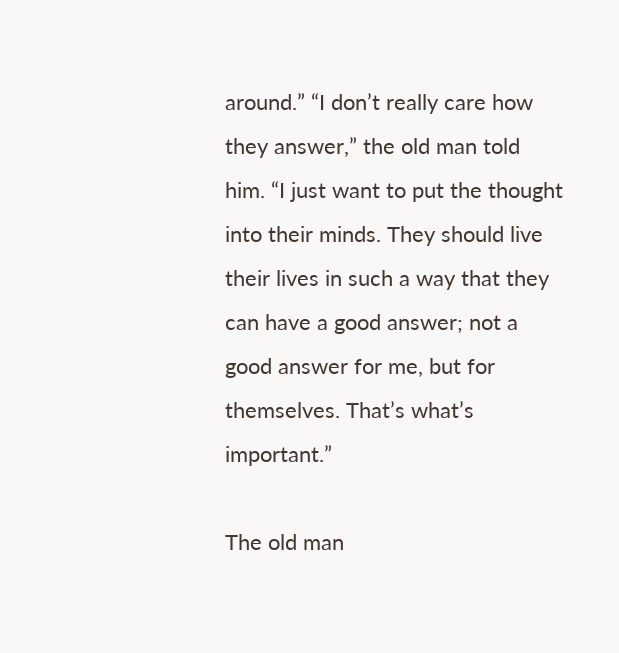around.” “I don’t really care how they answer,” the old man told him. “I just want to put the thought into their minds. They should live their lives in such a way that they can have a good answer; not a good answer for me, but for themselves. That’s what’s important.”

The old man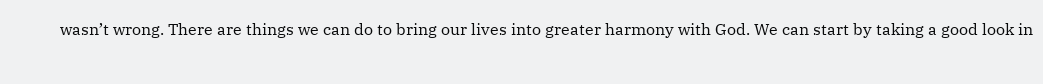wasn’t wrong. There are things we can do to bring our lives into greater harmony with God. We can start by taking a good look in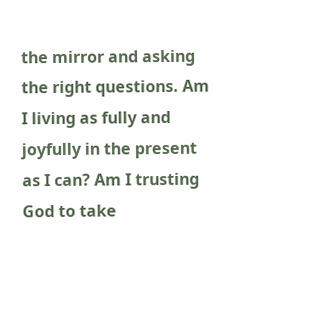the mirror and asking the right questions. Am I living as fully and joyfully in the present as I can? Am I trusting God to take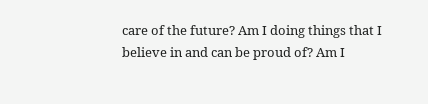care of the future? Am I doing things that I believe in and can be proud of? Am I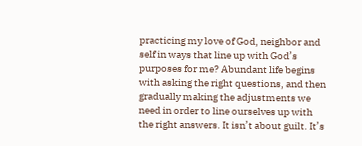practicing my love of God, neighbor and self in ways that line up with God’s purposes for me? Abundant life begins with asking the right questions, and then gradually making the adjustments we need in order to line ourselves up with the right answers. It isn’t about guilt. It’s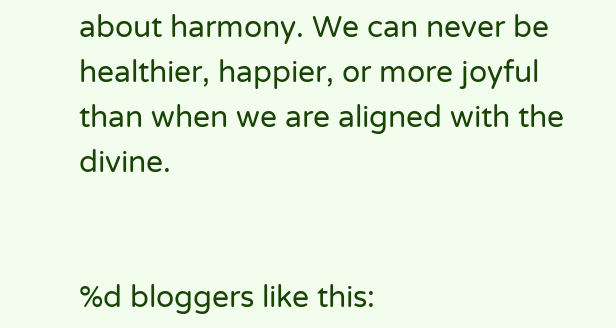about harmony. We can never be healthier, happier, or more joyful than when we are aligned with the divine.


%d bloggers like this: